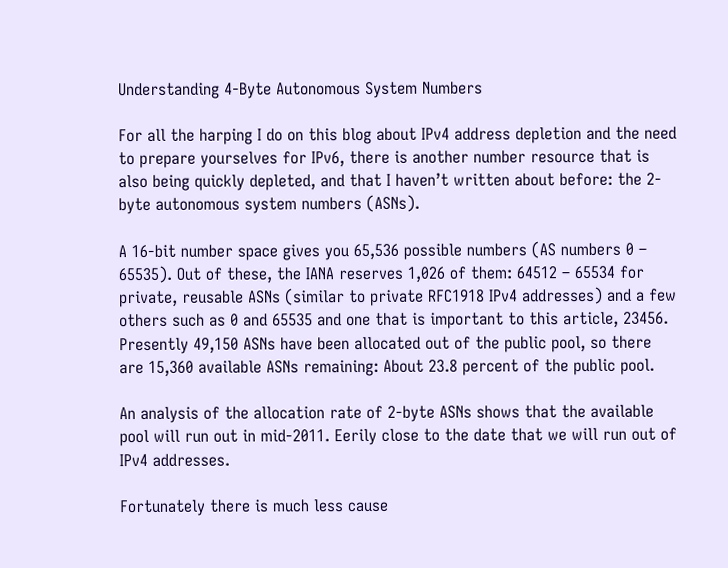Understanding 4-Byte Autonomous System Numbers

For all the harping I do on this blog about IPv4 address depletion and the need to prepare yourselves for IPv6, there is another number resource that is also being quickly depleted, and that I haven’t written about before: the 2-byte autonomous system numbers (ASNs).

A 16-bit number space gives you 65,536 possible numbers (AS numbers 0 – 65535). Out of these, the IANA reserves 1,026 of them: 64512 – 65534 for private, reusable ASNs (similar to private RFC1918 IPv4 addresses) and a few others such as 0 and 65535 and one that is important to this article, 23456. Presently 49,150 ASNs have been allocated out of the public pool, so there are 15,360 available ASNs remaining: About 23.8 percent of the public pool.

An analysis of the allocation rate of 2-byte ASNs shows that the available pool will run out in mid-2011. Eerily close to the date that we will run out of IPv4 addresses.

Fortunately there is much less cause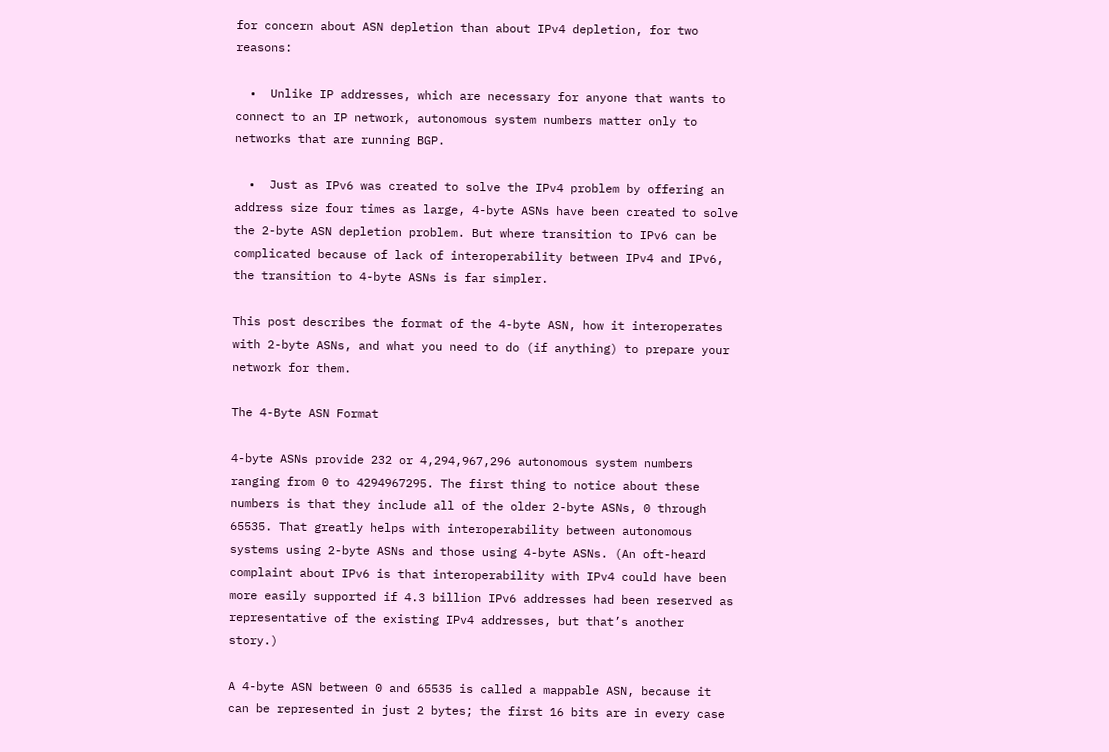for concern about ASN depletion than about IPv4 depletion, for two reasons:

  •  Unlike IP addresses, which are necessary for anyone that wants to connect to an IP network, autonomous system numbers matter only to networks that are running BGP.

  •  Just as IPv6 was created to solve the IPv4 problem by offering an address size four times as large, 4-byte ASNs have been created to solve the 2-byte ASN depletion problem. But where transition to IPv6 can be complicated because of lack of interoperability between IPv4 and IPv6, the transition to 4-byte ASNs is far simpler.

This post describes the format of the 4-byte ASN, how it interoperates with 2-byte ASNs, and what you need to do (if anything) to prepare your network for them.

The 4-Byte ASN Format

4-byte ASNs provide 232 or 4,294,967,296 autonomous system numbers ranging from 0 to 4294967295. The first thing to notice about these numbers is that they include all of the older 2-byte ASNs, 0 through 65535. That greatly helps with interoperability between autonomous systems using 2-byte ASNs and those using 4-byte ASNs. (An oft-heard complaint about IPv6 is that interoperability with IPv4 could have been more easily supported if 4.3 billion IPv6 addresses had been reserved as representative of the existing IPv4 addresses, but that’s another story.)

A 4-byte ASN between 0 and 65535 is called a mappable ASN, because it can be represented in just 2 bytes; the first 16 bits are in every case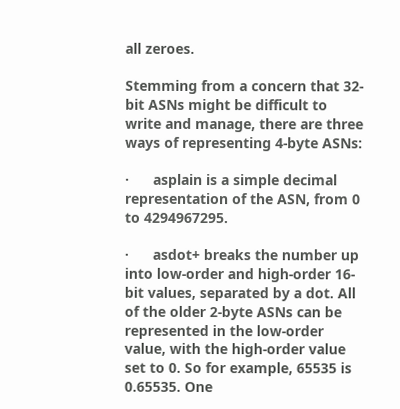all zeroes.

Stemming from a concern that 32-bit ASNs might be difficult to write and manage, there are three ways of representing 4-byte ASNs:

·      asplain is a simple decimal representation of the ASN, from 0 to 4294967295.

·      asdot+ breaks the number up into low-order and high-order 16-bit values, separated by a dot. All of the older 2-byte ASNs can be represented in the low-order value, with the high-order value set to 0. So for example, 65535 is 0.65535. One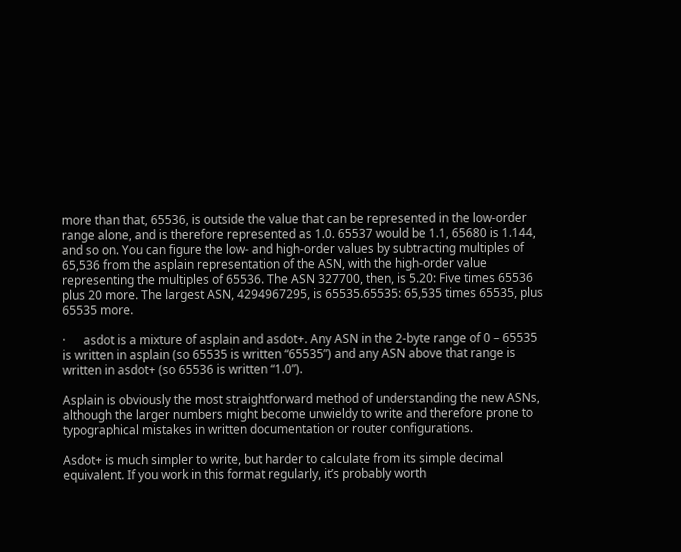more than that, 65536, is outside the value that can be represented in the low-order range alone, and is therefore represented as 1.0. 65537 would be 1.1, 65680 is 1.144, and so on. You can figure the low- and high-order values by subtracting multiples of 65,536 from the asplain representation of the ASN, with the high-order value representing the multiples of 65536. The ASN 327700, then, is 5.20: Five times 65536 plus 20 more. The largest ASN, 4294967295, is 65535.65535: 65,535 times 65535, plus 65535 more.

·      asdot is a mixture of asplain and asdot+. Any ASN in the 2-byte range of 0 – 65535 is written in asplain (so 65535 is written “65535”) and any ASN above that range is written in asdot+ (so 65536 is written “1.0”).

Asplain is obviously the most straightforward method of understanding the new ASNs, although the larger numbers might become unwieldy to write and therefore prone to typographical mistakes in written documentation or router configurations.

Asdot+ is much simpler to write, but harder to calculate from its simple decimal equivalent. If you work in this format regularly, it’s probably worth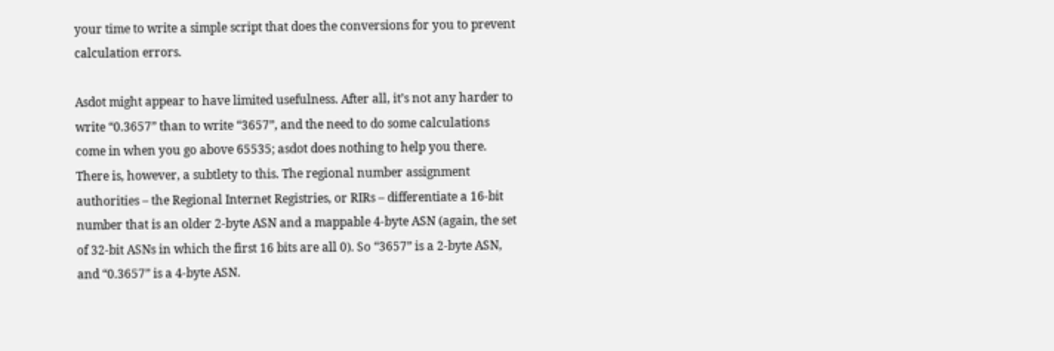your time to write a simple script that does the conversions for you to prevent calculation errors.

Asdot might appear to have limited usefulness. After all, it’s not any harder to write “0.3657” than to write “3657”, and the need to do some calculations come in when you go above 65535; asdot does nothing to help you there. There is, however, a subtlety to this. The regional number assignment authorities – the Regional Internet Registries, or RIRs – differentiate a 16-bit number that is an older 2-byte ASN and a mappable 4-byte ASN (again, the set of 32-bit ASNs in which the first 16 bits are all 0). So “3657” is a 2-byte ASN, and “0.3657” is a 4-byte ASN.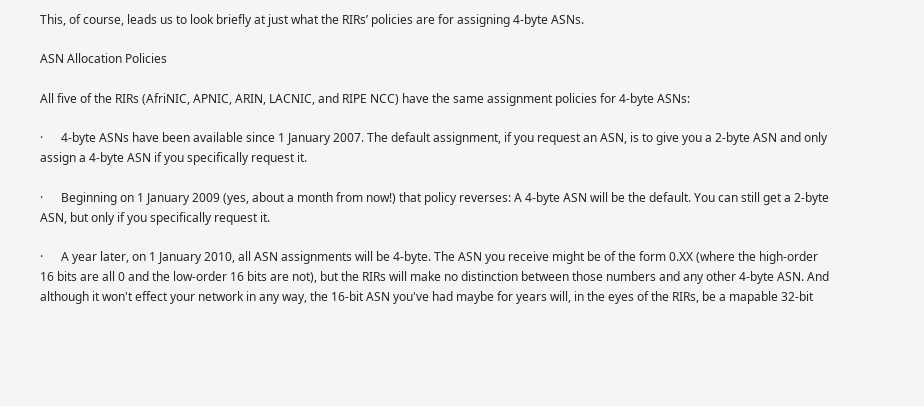This, of course, leads us to look briefly at just what the RIRs’ policies are for assigning 4-byte ASNs.

ASN Allocation Policies

All five of the RIRs (AfriNIC, APNIC, ARIN, LACNIC, and RIPE NCC) have the same assignment policies for 4-byte ASNs:

·      4-byte ASNs have been available since 1 January 2007. The default assignment, if you request an ASN, is to give you a 2-byte ASN and only assign a 4-byte ASN if you specifically request it.

·      Beginning on 1 January 2009 (yes, about a month from now!) that policy reverses: A 4-byte ASN will be the default. You can still get a 2-byte ASN, but only if you specifically request it.

·      A year later, on 1 January 2010, all ASN assignments will be 4-byte. The ASN you receive might be of the form 0.XX (where the high-order 16 bits are all 0 and the low-order 16 bits are not), but the RIRs will make no distinction between those numbers and any other 4-byte ASN. And although it won't effect your network in any way, the 16-bit ASN you've had maybe for years will, in the eyes of the RIRs, be a mapable 32-bit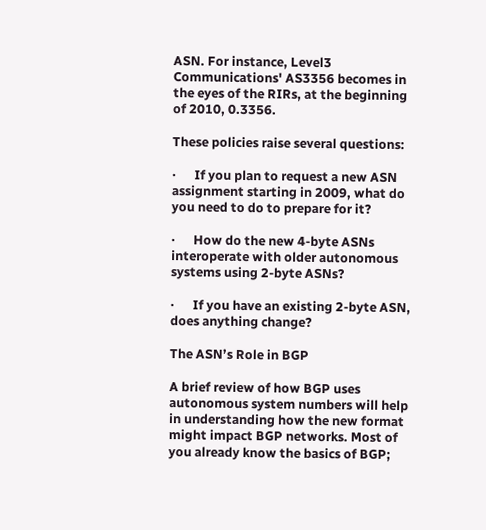ASN. For instance, Level3 Communications' AS3356 becomes in the eyes of the RIRs, at the beginning of 2010, 0.3356.

These policies raise several questions:

·      If you plan to request a new ASN assignment starting in 2009, what do you need to do to prepare for it?

·      How do the new 4-byte ASNs interoperate with older autonomous systems using 2-byte ASNs?

·      If you have an existing 2-byte ASN, does anything change?

The ASN’s Role in BGP

A brief review of how BGP uses autonomous system numbers will help in understanding how the new format might impact BGP networks. Most of you already know the basics of BGP;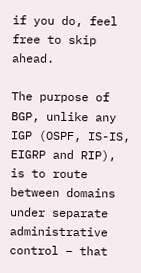if you do, feel free to skip ahead.

The purpose of BGP, unlike any IGP (OSPF, IS-IS, EIGRP and RIP), is to route between domains under separate administrative control – that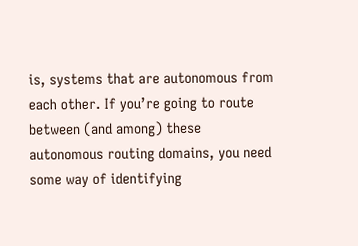is, systems that are autonomous from each other. If you’re going to route between (and among) these autonomous routing domains, you need some way of identifying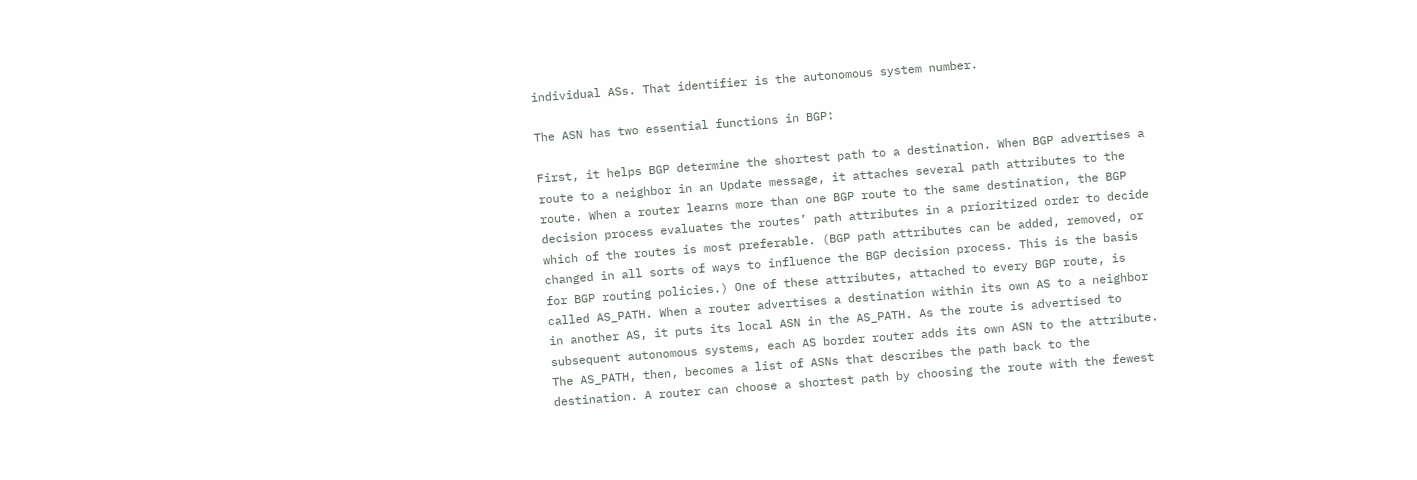individual ASs. That identifier is the autonomous system number.

The ASN has two essential functions in BGP:

First, it helps BGP determine the shortest path to a destination. When BGP advertises a route to a neighbor in an Update message, it attaches several path attributes to the route. When a router learns more than one BGP route to the same destination, the BGP decision process evaluates the routes’ path attributes in a prioritized order to decide which of the routes is most preferable. (BGP path attributes can be added, removed, or changed in all sorts of ways to influence the BGP decision process. This is the basis for BGP routing policies.) One of these attributes, attached to every BGP route, is called AS_PATH. When a router advertises a destination within its own AS to a neighbor in another AS, it puts its local ASN in the AS_PATH. As the route is advertised to subsequent autonomous systems, each AS border router adds its own ASN to the attribute. The AS_PATH, then, becomes a list of ASNs that describes the path back to the destination. A router can choose a shortest path by choosing the route with the fewest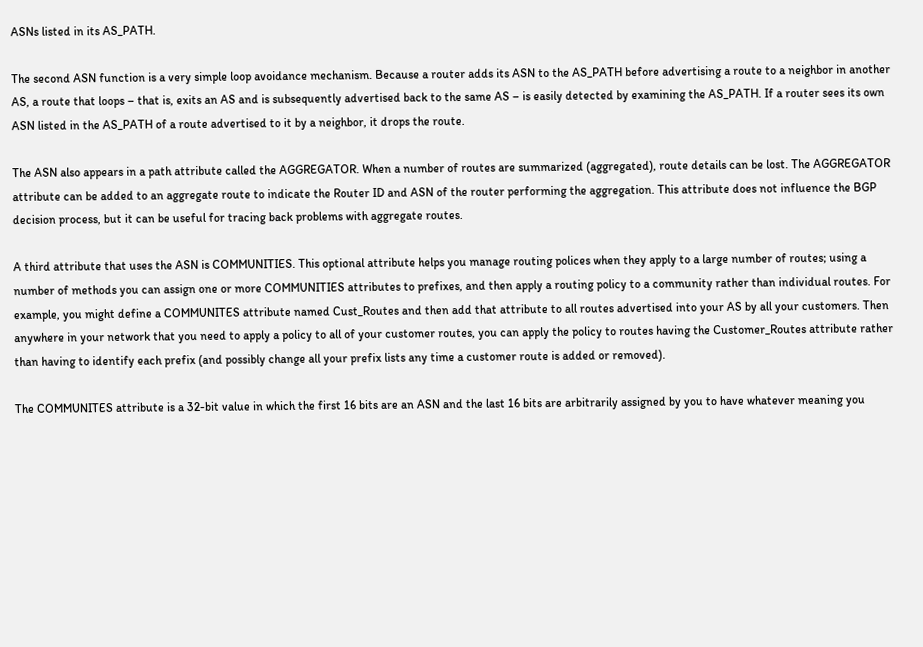ASNs listed in its AS_PATH.

The second ASN function is a very simple loop avoidance mechanism. Because a router adds its ASN to the AS_PATH before advertising a route to a neighbor in another AS, a route that loops – that is, exits an AS and is subsequently advertised back to the same AS – is easily detected by examining the AS_PATH. If a router sees its own ASN listed in the AS_PATH of a route advertised to it by a neighbor, it drops the route.

The ASN also appears in a path attribute called the AGGREGATOR. When a number of routes are summarized (aggregated), route details can be lost. The AGGREGATOR attribute can be added to an aggregate route to indicate the Router ID and ASN of the router performing the aggregation. This attribute does not influence the BGP decision process, but it can be useful for tracing back problems with aggregate routes.

A third attribute that uses the ASN is COMMUNITIES. This optional attribute helps you manage routing polices when they apply to a large number of routes; using a number of methods you can assign one or more COMMUNITIES attributes to prefixes, and then apply a routing policy to a community rather than individual routes. For example, you might define a COMMUNITES attribute named Cust_Routes and then add that attribute to all routes advertised into your AS by all your customers. Then anywhere in your network that you need to apply a policy to all of your customer routes, you can apply the policy to routes having the Customer_Routes attribute rather than having to identify each prefix (and possibly change all your prefix lists any time a customer route is added or removed).

The COMMUNITES attribute is a 32-bit value in which the first 16 bits are an ASN and the last 16 bits are arbitrarily assigned by you to have whatever meaning you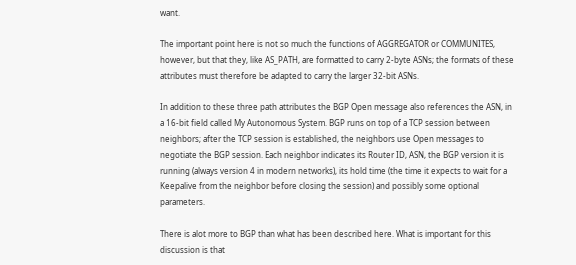want.

The important point here is not so much the functions of AGGREGATOR or COMMUNITES, however, but that they, like AS_PATH, are formatted to carry 2-byte ASNs; the formats of these attributes must therefore be adapted to carry the larger 32-bit ASNs.

In addition to these three path attributes the BGP Open message also references the ASN, in a 16-bit field called My Autonomous System. BGP runs on top of a TCP session between neighbors; after the TCP session is established, the neighbors use Open messages to negotiate the BGP session. Each neighbor indicates its Router ID, ASN, the BGP version it is running (always version 4 in modern networks), its hold time (the time it expects to wait for a Keepalive from the neighbor before closing the session) and possibly some optional parameters.

There is alot more to BGP than what has been described here. What is important for this discussion is that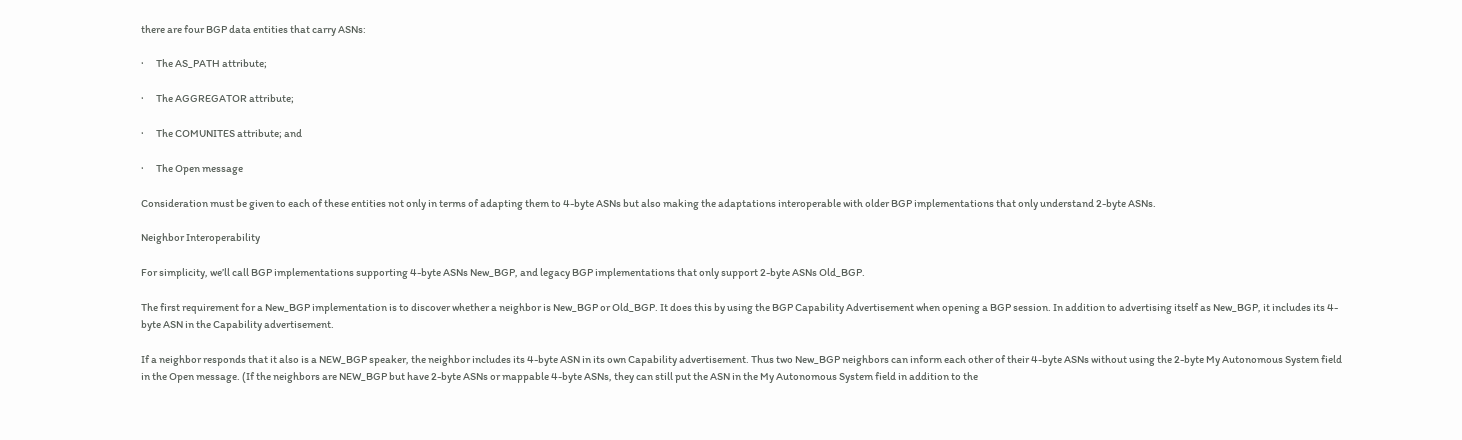there are four BGP data entities that carry ASNs:

·      The AS_PATH attribute;

·      The AGGREGATOR attribute;

·      The COMUNITES attribute; and

·      The Open message

Consideration must be given to each of these entities not only in terms of adapting them to 4-byte ASNs but also making the adaptations interoperable with older BGP implementations that only understand 2-byte ASNs.

Neighbor Interoperability

For simplicity, we’ll call BGP implementations supporting 4-byte ASNs New_BGP, and legacy BGP implementations that only support 2-byte ASNs Old_BGP.

The first requirement for a New_BGP implementation is to discover whether a neighbor is New_BGP or Old_BGP. It does this by using the BGP Capability Advertisement when opening a BGP session. In addition to advertising itself as New_BGP, it includes its 4-byte ASN in the Capability advertisement.

If a neighbor responds that it also is a NEW_BGP speaker, the neighbor includes its 4-byte ASN in its own Capability advertisement. Thus two New_BGP neighbors can inform each other of their 4-byte ASNs without using the 2-byte My Autonomous System field in the Open message. (If the neighbors are NEW_BGP but have 2-byte ASNs or mappable 4-byte ASNs, they can still put the ASN in the My Autonomous System field in addition to the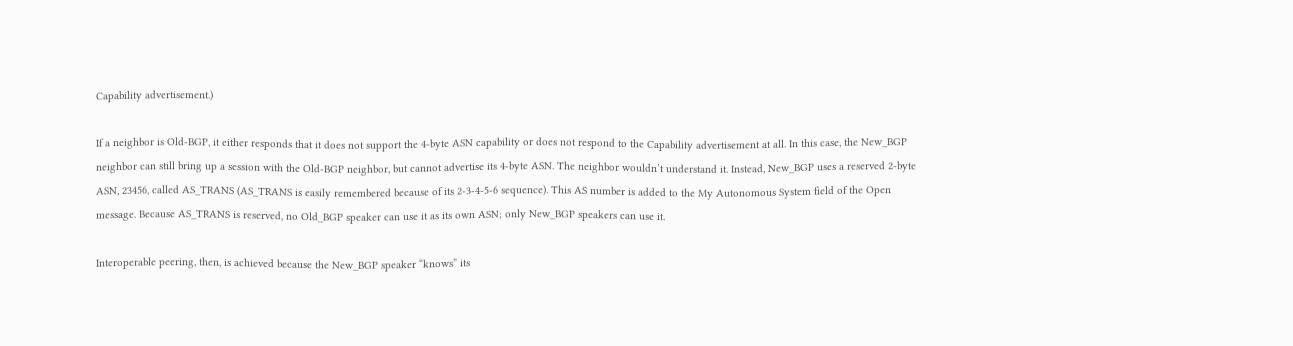Capability advertisement.)

If a neighbor is Old-BGP, it either responds that it does not support the 4-byte ASN capability or does not respond to the Capability advertisement at all. In this case, the New_BGP neighbor can still bring up a session with the Old-BGP neighbor, but cannot advertise its 4-byte ASN. The neighbor wouldn’t understand it. Instead, New_BGP uses a reserved 2-byte ASN, 23456, called AS_TRANS (AS_TRANS is easily remembered because of its 2-3-4-5-6 sequence). This AS number is added to the My Autonomous System field of the Open message. Because AS_TRANS is reserved, no Old_BGP speaker can use it as its own ASN; only New_BGP speakers can use it.

Interoperable peering, then, is achieved because the New_BGP speaker “knows” its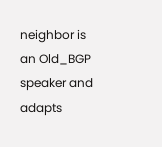neighbor is an Old_BGP speaker and adapts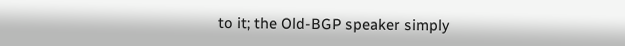to it; the Old-BGP speaker simply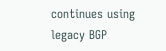continues using legacy BGP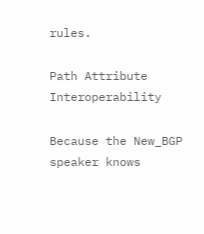rules.

Path Attribute Interoperability

Because the New_BGP speaker knows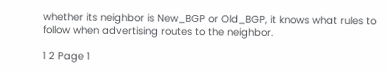whether its neighbor is New_BGP or Old_BGP, it knows what rules to follow when advertising routes to the neighbor.

1 2 Page 1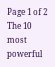Page 1 of 2
The 10 most powerful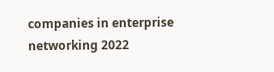companies in enterprise networking 2022